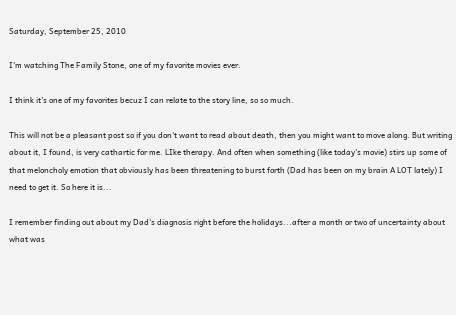Saturday, September 25, 2010

I'm watching The Family Stone, one of my favorite movies ever.

I think it's one of my favorites becuz I can relate to the story line, so so much.

This will not be a pleasant post so if you don't want to read about death, then you might want to move along. But writing about it, I found, is very cathartic for me. LIke therapy. And often when something (like today's movie) stirs up some of that meloncholy emotion that obviously has been threatening to burst forth (Dad has been on my brain A LOT lately) I need to get it. So here it is...

I remember finding out about my Dad's diagnosis right before the holidays...after a month or two of uncertainty about what was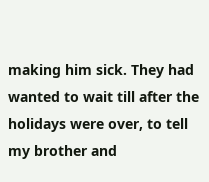making him sick. They had wanted to wait till after the holidays were over, to tell my brother and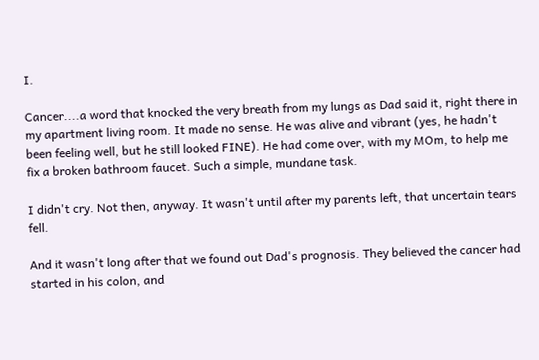I.

Cancer....a word that knocked the very breath from my lungs as Dad said it, right there in my apartment living room. It made no sense. He was alive and vibrant (yes, he hadn't been feeling well, but he still looked FINE). He had come over, with my MOm, to help me fix a broken bathroom faucet. Such a simple, mundane task.

I didn't cry. Not then, anyway. It wasn't until after my parents left, that uncertain tears fell.

And it wasn't long after that we found out Dad's prognosis. They believed the cancer had started in his colon, and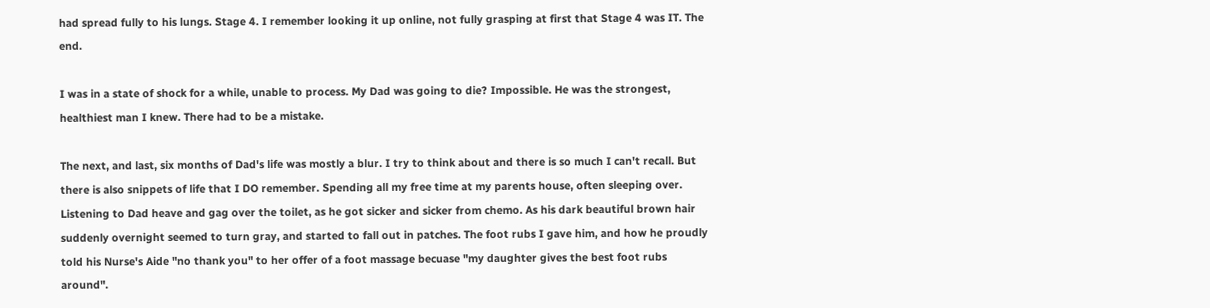had spread fully to his lungs. Stage 4. I remember looking it up online, not fully grasping at first that Stage 4 was IT. The end.

I was in a state of shock for a while, unable to process. My Dad was going to die? Impossible. He was the strongest, healthiest man I knew. There had to be a mistake.

The next, and last, six months of Dad's life was mostly a blur. I try to think about and there is so much I can't recall. But there is also snippets of life that I DO remember. Spending all my free time at my parents house, often sleeping over. Listening to Dad heave and gag over the toilet, as he got sicker and sicker from chemo. As his dark beautiful brown hair suddenly overnight seemed to turn gray, and started to fall out in patches. The foot rubs I gave him, and how he proudly told his Nurse's Aide "no thank you" to her offer of a foot massage becuase "my daughter gives the best foot rubs around".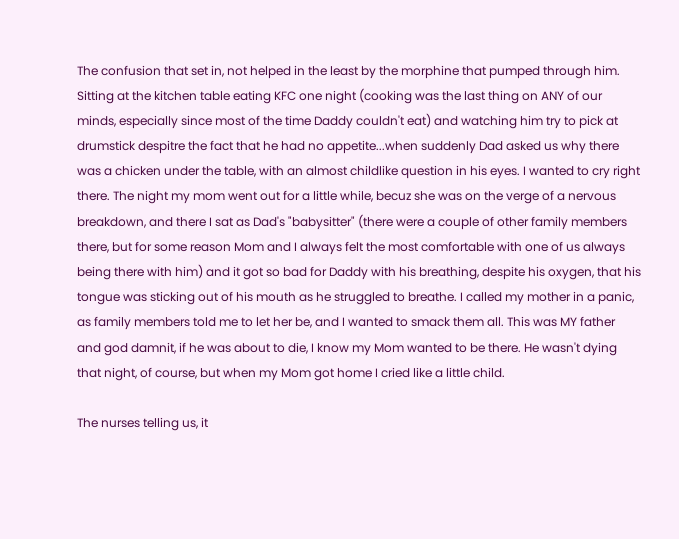The confusion that set in, not helped in the least by the morphine that pumped through him. Sitting at the kitchen table eating KFC one night (cooking was the last thing on ANY of our minds, especially since most of the time Daddy couldn't eat) and watching him try to pick at drumstick despitre the fact that he had no appetite...when suddenly Dad asked us why there was a chicken under the table, with an almost childlike question in his eyes. I wanted to cry right there. The night my mom went out for a little while, becuz she was on the verge of a nervous breakdown, and there I sat as Dad's "babysitter" (there were a couple of other family members there, but for some reason Mom and I always felt the most comfortable with one of us always being there with him) and it got so bad for Daddy with his breathing, despite his oxygen, that his tongue was sticking out of his mouth as he struggled to breathe. I called my mother in a panic, as family members told me to let her be, and I wanted to smack them all. This was MY father and god damnit, if he was about to die, I know my Mom wanted to be there. He wasn't dying that night, of course, but when my Mom got home I cried like a little child.

The nurses telling us, it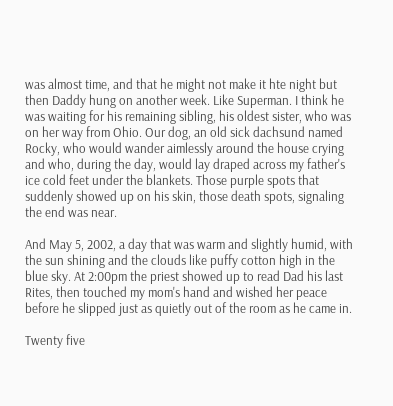was almost time, and that he might not make it hte night but then Daddy hung on another week. Like Superman. I think he was waiting for his remaining sibling, his oldest sister, who was on her way from Ohio. Our dog, an old sick dachsund named Rocky, who would wander aimlessly around the house crying and who, during the day, would lay draped across my father's ice cold feet under the blankets. Those purple spots that suddenly showed up on his skin, those death spots, signaling the end was near.

And May 5, 2002, a day that was warm and slightly humid, with the sun shining and the clouds like puffy cotton high in the blue sky. At 2:00pm the priest showed up to read Dad his last Rites, then touched my mom's hand and wished her peace before he slipped just as quietly out of the room as he came in.

Twenty five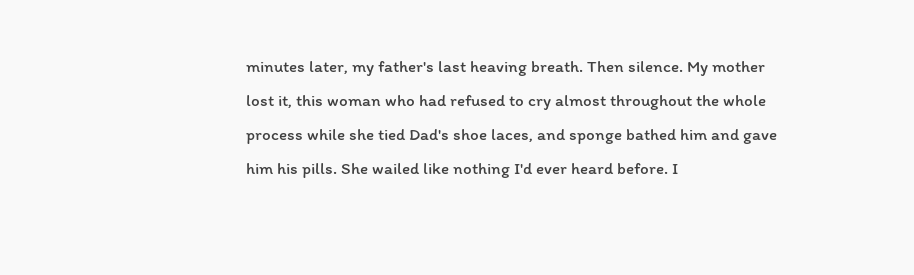minutes later, my father's last heaving breath. Then silence. My mother lost it, this woman who had refused to cry almost throughout the whole process while she tied Dad's shoe laces, and sponge bathed him and gave him his pills. She wailed like nothing I'd ever heard before. I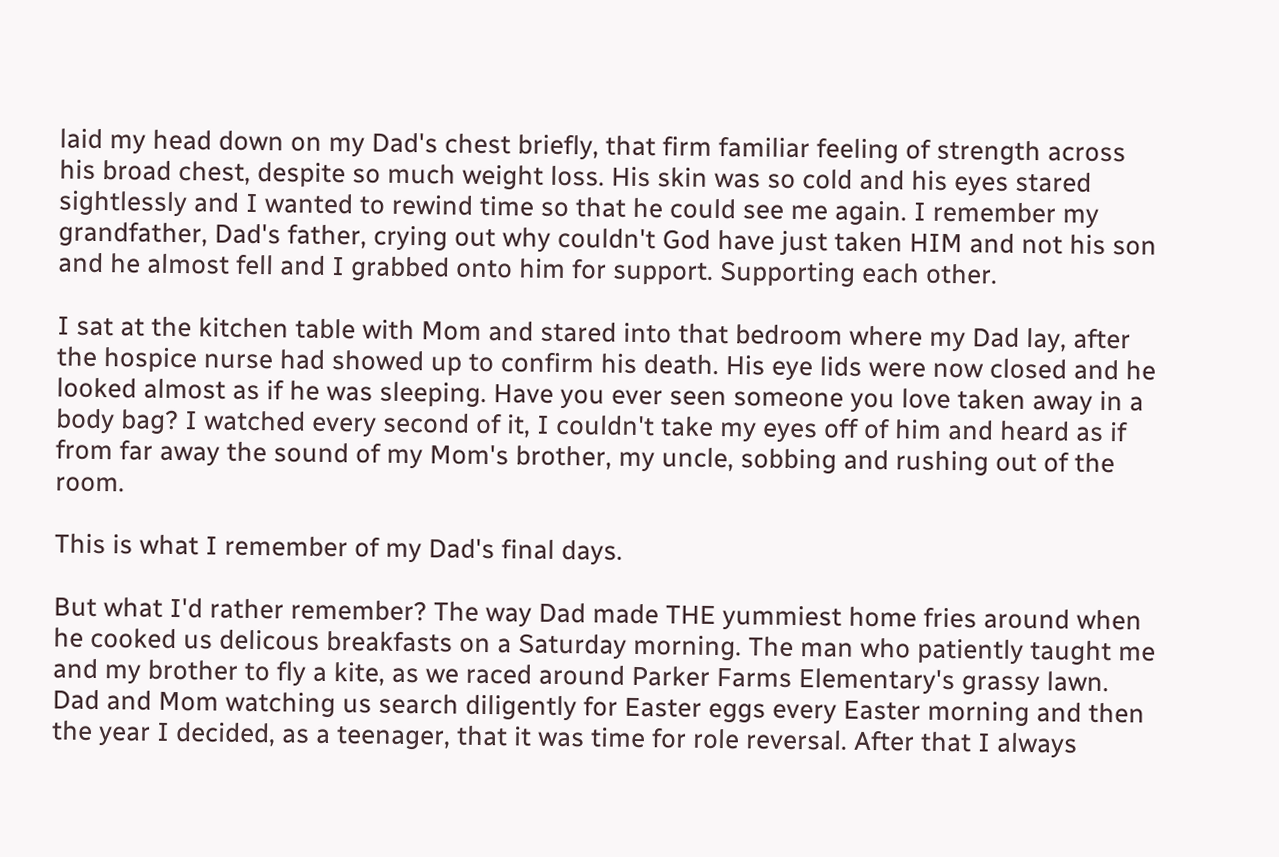laid my head down on my Dad's chest briefly, that firm familiar feeling of strength across his broad chest, despite so much weight loss. His skin was so cold and his eyes stared sightlessly and I wanted to rewind time so that he could see me again. I remember my grandfather, Dad's father, crying out why couldn't God have just taken HIM and not his son and he almost fell and I grabbed onto him for support. Supporting each other.

I sat at the kitchen table with Mom and stared into that bedroom where my Dad lay, after the hospice nurse had showed up to confirm his death. His eye lids were now closed and he looked almost as if he was sleeping. Have you ever seen someone you love taken away in a body bag? I watched every second of it, I couldn't take my eyes off of him and heard as if from far away the sound of my Mom's brother, my uncle, sobbing and rushing out of the room.

This is what I remember of my Dad's final days.

But what I'd rather remember? The way Dad made THE yummiest home fries around when he cooked us delicous breakfasts on a Saturday morning. The man who patiently taught me and my brother to fly a kite, as we raced around Parker Farms Elementary's grassy lawn. Dad and Mom watching us search diligently for Easter eggs every Easter morning and then the year I decided, as a teenager, that it was time for role reversal. After that I always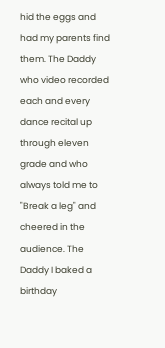hid the eggs and had my parents find them. The Daddy who video recorded each and every dance recital up through eleven grade and who always told me to "Break a leg" and cheered in the audience. The Daddy I baked a birthday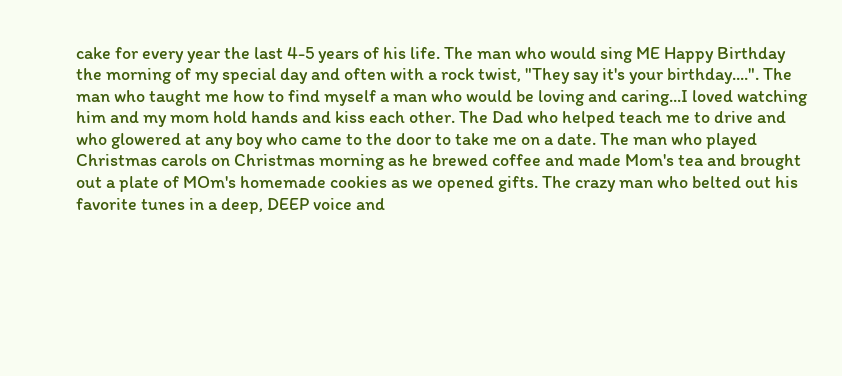cake for every year the last 4-5 years of his life. The man who would sing ME Happy Birthday the morning of my special day and often with a rock twist, "They say it's your birthday....". The man who taught me how to find myself a man who would be loving and caring...I loved watching him and my mom hold hands and kiss each other. The Dad who helped teach me to drive and who glowered at any boy who came to the door to take me on a date. The man who played Christmas carols on Christmas morning as he brewed coffee and made Mom's tea and brought out a plate of MOm's homemade cookies as we opened gifts. The crazy man who belted out his favorite tunes in a deep, DEEP voice and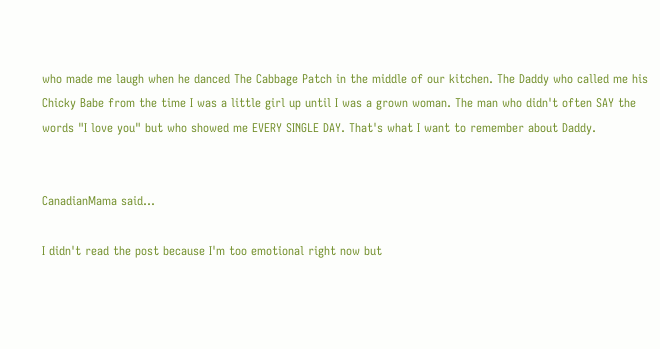who made me laugh when he danced The Cabbage Patch in the middle of our kitchen. The Daddy who called me his Chicky Babe from the time I was a little girl up until I was a grown woman. The man who didn't often SAY the words "I love you" but who showed me EVERY SINGLE DAY. That's what I want to remember about Daddy.


CanadianMama said...

I didn't read the post because I'm too emotional right now but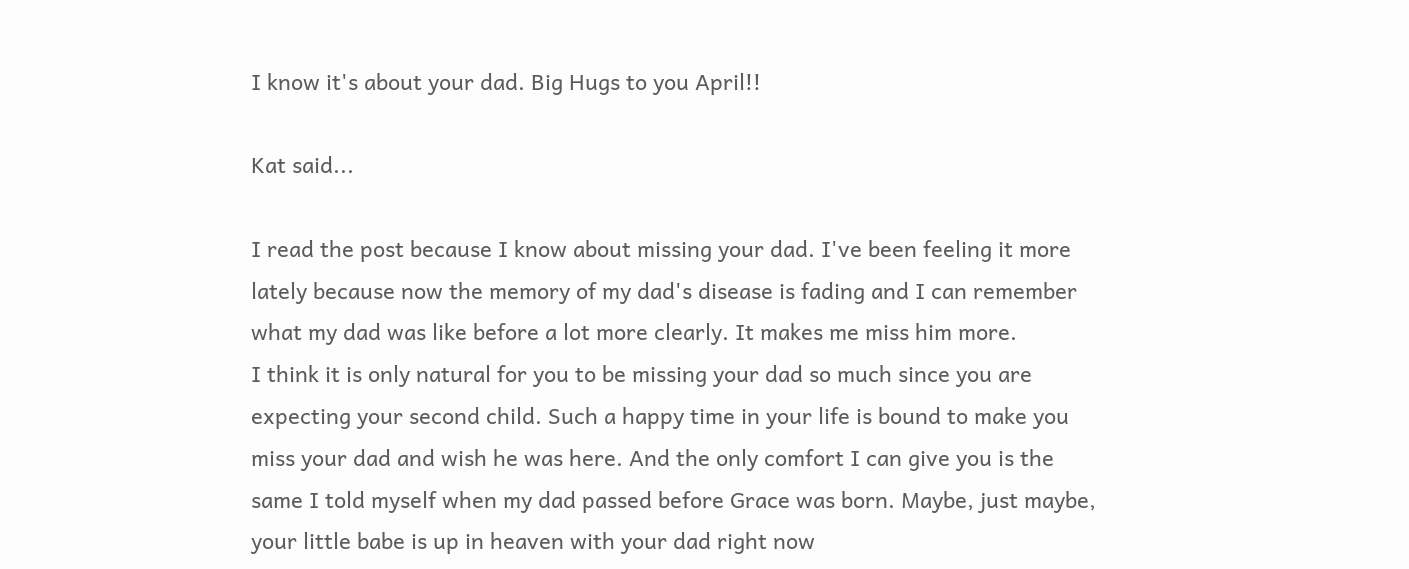I know it's about your dad. Big Hugs to you April!!

Kat said...

I read the post because I know about missing your dad. I've been feeling it more lately because now the memory of my dad's disease is fading and I can remember what my dad was like before a lot more clearly. It makes me miss him more.
I think it is only natural for you to be missing your dad so much since you are expecting your second child. Such a happy time in your life is bound to make you miss your dad and wish he was here. And the only comfort I can give you is the same I told myself when my dad passed before Grace was born. Maybe, just maybe, your little babe is up in heaven with your dad right now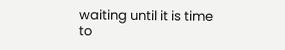waiting until it is time to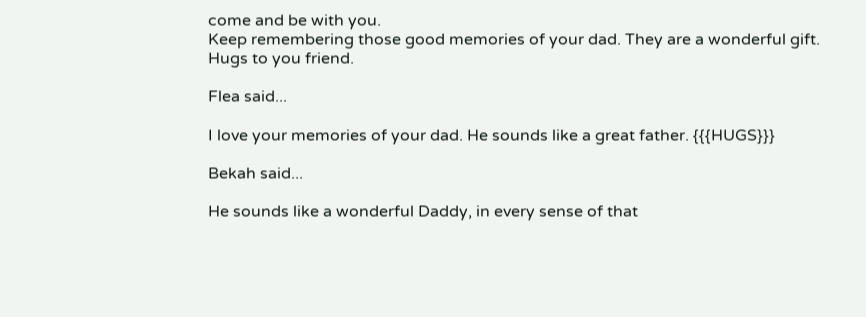come and be with you.
Keep remembering those good memories of your dad. They are a wonderful gift.
Hugs to you friend.

Flea said...

I love your memories of your dad. He sounds like a great father. {{{HUGS}}}

Bekah said...

He sounds like a wonderful Daddy, in every sense of that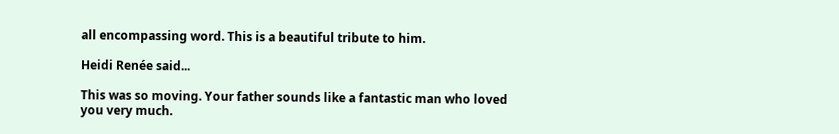all encompassing word. This is a beautiful tribute to him.

Heidi Renée said...

This was so moving. Your father sounds like a fantastic man who loved you very much.